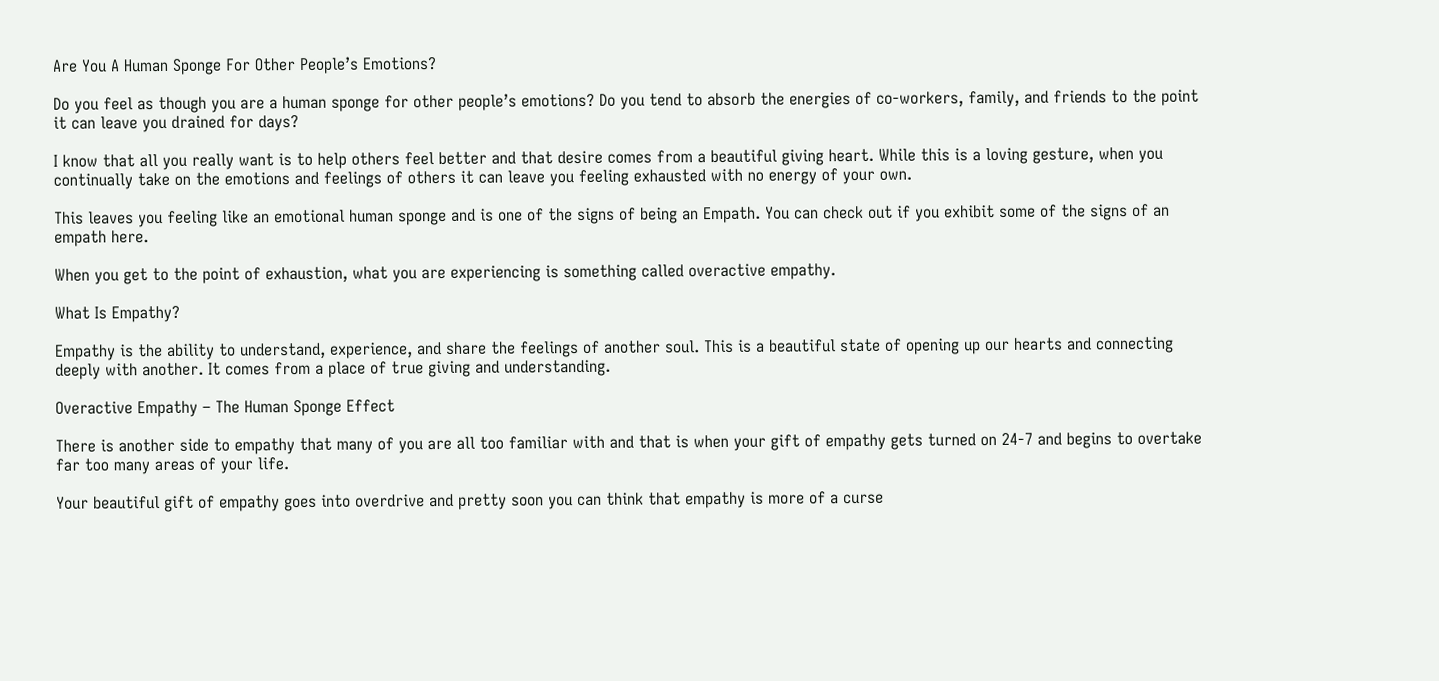Are You A Human Sponge For Other People’s Emotions?

Do you feel as though you are a human sponge for other people’s emotions? Do you tend to absorb the energies of co-workers, family, and friends to the point it can leave you drained for days?

I know that all you really want is to help others feel better and that desire comes from a beautiful giving heart. While this is a loving gesture, when you continually take on the emotions and feelings of others it can leave you feeling exhausted with no energy of your own.

This leaves you feeling like an emotional human sponge and is one of the signs of being an Empath. You can check out if you exhibit some of the signs of an empath here.

When you get to the point of exhaustion, what you are experiencing is something called overactive empathy.

What Is Empathy?

Empathy is the ability to understand, experience, and share the feelings of another soul. This is a beautiful state of opening up our hearts and connecting deeply with another. It comes from a place of true giving and understanding.

Overactive Empathy – The Human Sponge Effect

There is another side to empathy that many of you are all too familiar with and that is when your gift of empathy gets turned on 24-7 and begins to overtake far too many areas of your life.

Your beautiful gift of empathy goes into overdrive and pretty soon you can think that empathy is more of a curse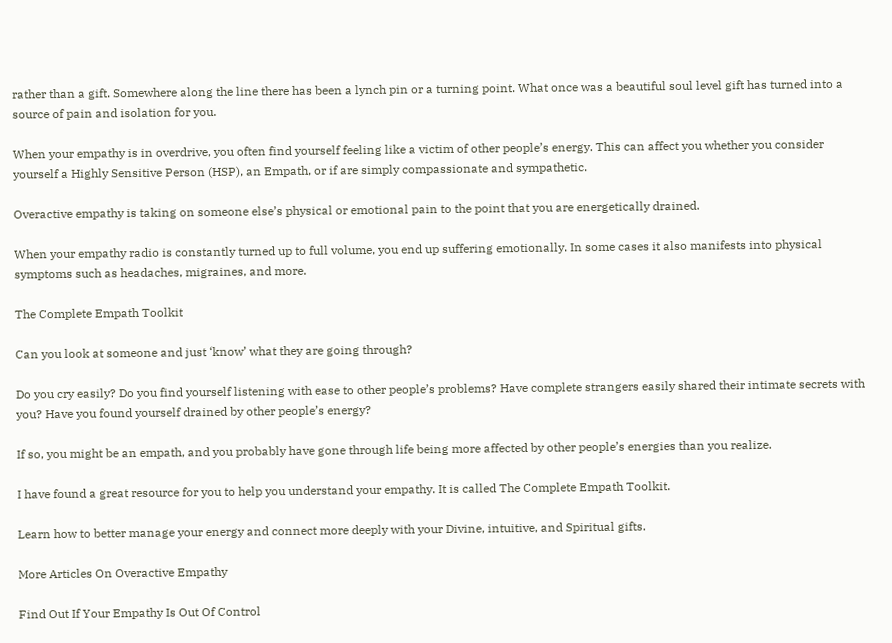rather than a gift. Somewhere along the line there has been a lynch pin or a turning point. What once was a beautiful soul level gift has turned into a source of pain and isolation for you.

When your empathy is in overdrive, you often find yourself feeling like a victim of other people’s energy. This can affect you whether you consider yourself a Highly Sensitive Person (HSP), an Empath, or if are simply compassionate and sympathetic.

Overactive empathy is taking on someone else’s physical or emotional pain to the point that you are energetically drained.

When your empathy radio is constantly turned up to full volume, you end up suffering emotionally. In some cases it also manifests into physical symptoms such as headaches, migraines, and more.

The Complete Empath Toolkit

Can you look at someone and just ‘know’ what they are going through?

Do you cry easily? Do you find yourself listening with ease to other people’s problems? Have complete strangers easily shared their intimate secrets with you? Have you found yourself drained by other people’s energy?

If so, you might be an empath, and you probably have gone through life being more affected by other people’s energies than you realize.

I have found a great resource for you to help you understand your empathy. It is called The Complete Empath Toolkit.

Learn how to better manage your energy and connect more deeply with your Divine, intuitive, and Spiritual gifts.

More Articles On Overactive Empathy

Find Out If Your Empathy Is Out Of Control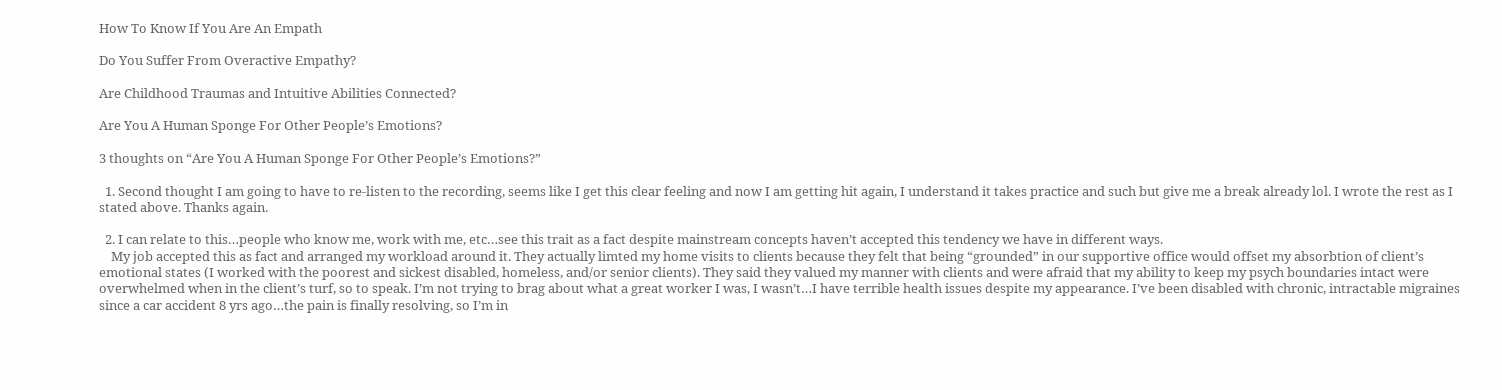How To Know If You Are An Empath

Do You Suffer From Overactive Empathy?

Are Childhood Traumas and Intuitive Abilities Connected?

Are You A Human Sponge For Other People’s Emotions?

3 thoughts on “Are You A Human Sponge For Other People’s Emotions?”

  1. Second thought I am going to have to re-listen to the recording, seems like I get this clear feeling and now I am getting hit again, I understand it takes practice and such but give me a break already lol. I wrote the rest as I stated above. Thanks again.

  2. I can relate to this…people who know me, work with me, etc…see this trait as a fact despite mainstream concepts haven’t accepted this tendency we have in different ways.
    My job accepted this as fact and arranged my workload around it. They actually limted my home visits to clients because they felt that being “grounded” in our supportive office would offset my absorbtion of client’s emotional states (I worked with the poorest and sickest disabled, homeless, and/or senior clients). They said they valued my manner with clients and were afraid that my ability to keep my psych boundaries intact were overwhelmed when in the client’s turf, so to speak. I’m not trying to brag about what a great worker I was, I wasn’t…I have terrible health issues despite my appearance. I’ve been disabled with chronic, intractable migraines since a car accident 8 yrs ago…the pain is finally resolving, so I’m in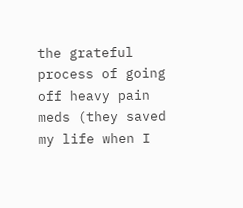the grateful process of going off heavy pain meds (they saved my life when I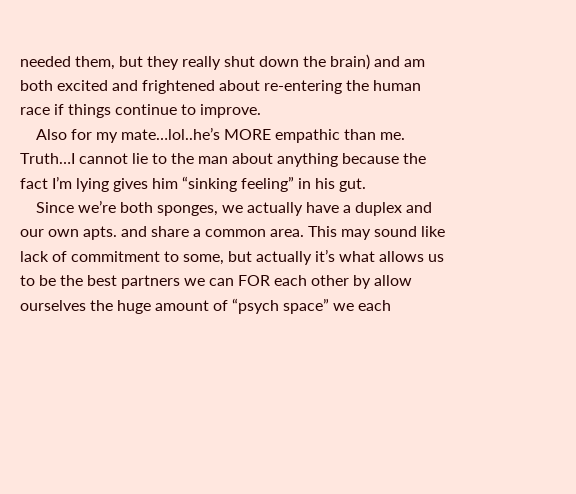needed them, but they really shut down the brain) and am both excited and frightened about re-entering the human race if things continue to improve.
    Also for my mate…lol..he’s MORE empathic than me. Truth…I cannot lie to the man about anything because the fact I’m lying gives him “sinking feeling” in his gut.
    Since we’re both sponges, we actually have a duplex and our own apts. and share a common area. This may sound like lack of commitment to some, but actually it’s what allows us to be the best partners we can FOR each other by allow ourselves the huge amount of “psych space” we each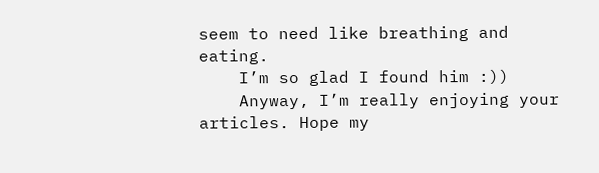seem to need like breathing and eating.
    I’m so glad I found him :))
    Anyway, I’m really enjoying your articles. Hope my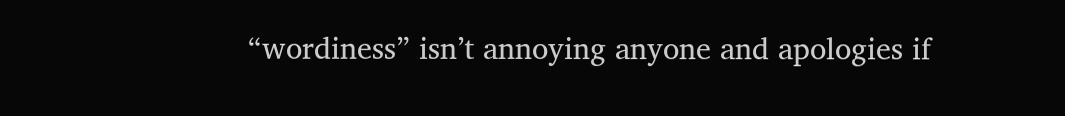“wordiness” isn’t annoying anyone and apologies if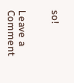so!


Leave a Comment